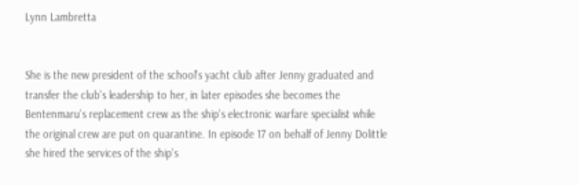Lynn Lambretta


She is the new president of the school's yacht club after Jenny graduated and transfer the club's leadership to her, in later episodes she becomes the Bentenmaru's replacement crew as the ship's electronic warfare specialist while the original crew are put on quarantine. In episode 17 on behalf of Jenny Dolittle she hired the services of the ship's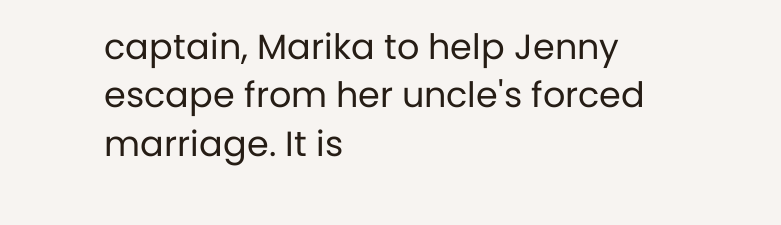captain, Marika to help Jenny escape from her uncle's forced marriage. It is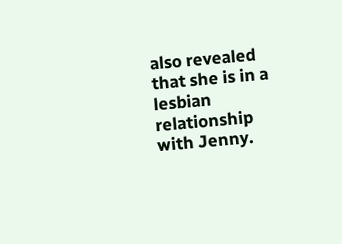also revealed that she is in a lesbian relationship with Jenny.